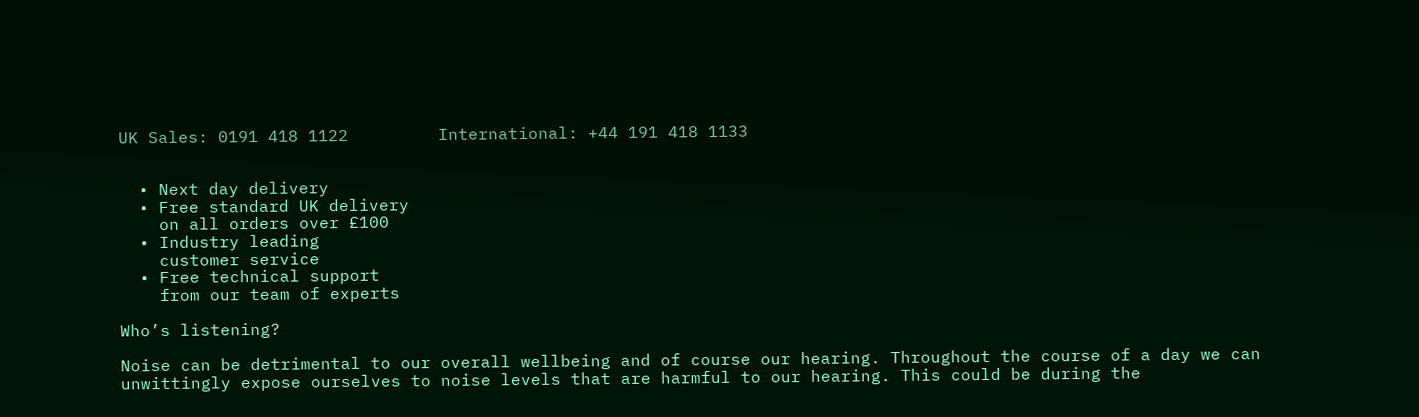UK Sales: 0191 418 1122         International: +44 191 418 1133


  • Next day delivery
  • Free standard UK delivery
    on all orders over £100
  • Industry leading
    customer service
  • Free technical support
    from our team of experts

Who’s listening?

Noise can be detrimental to our overall wellbeing and of course our hearing. Throughout the course of a day we can unwittingly expose ourselves to noise levels that are harmful to our hearing. This could be during the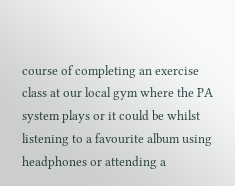course of completing an exercise class at our local gym where the PA system plays or it could be whilst listening to a favourite album using headphones or attending a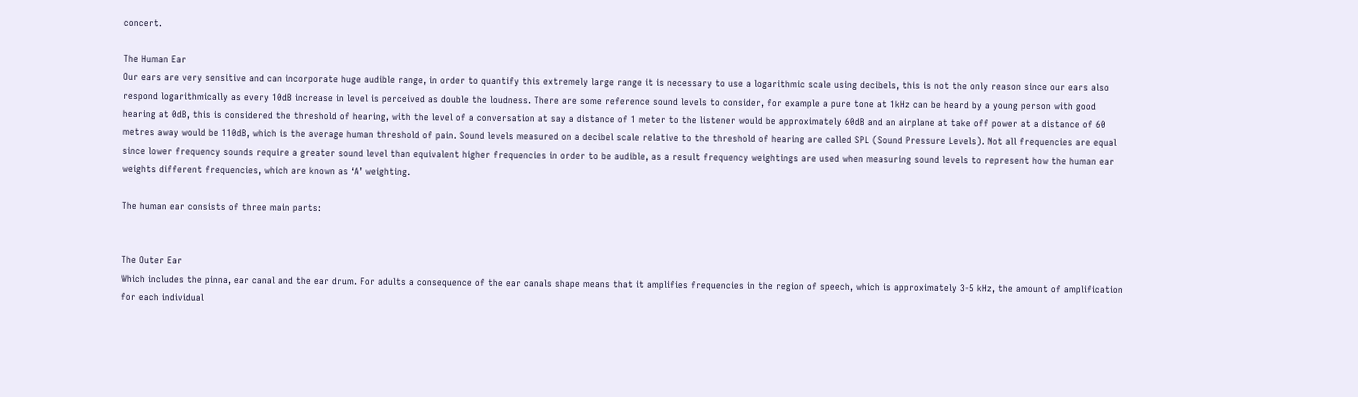concert.

The Human Ear
Our ears are very sensitive and can incorporate huge audible range, in order to quantify this extremely large range it is necessary to use a logarithmic scale using decibels, this is not the only reason since our ears also respond logarithmically as every 10dB increase in level is perceived as double the loudness. There are some reference sound levels to consider, for example a pure tone at 1kHz can be heard by a young person with good hearing at 0dB, this is considered the threshold of hearing, with the level of a conversation at say a distance of 1 meter to the listener would be approximately 60dB and an airplane at take off power at a distance of 60 metres away would be 110dB, which is the average human threshold of pain. Sound levels measured on a decibel scale relative to the threshold of hearing are called SPL (Sound Pressure Levels). Not all frequencies are equal since lower frequency sounds require a greater sound level than equivalent higher frequencies in order to be audible, as a result frequency weightings are used when measuring sound levels to represent how the human ear weights different frequencies, which are known as ‘A’ weighting.

The human ear consists of three main parts:


The Outer Ear
Which includes the pinna, ear canal and the ear drum. For adults a consequence of the ear canals shape means that it amplifies frequencies in the region of speech, which is approximately 3-5 kHz, the amount of amplification for each individual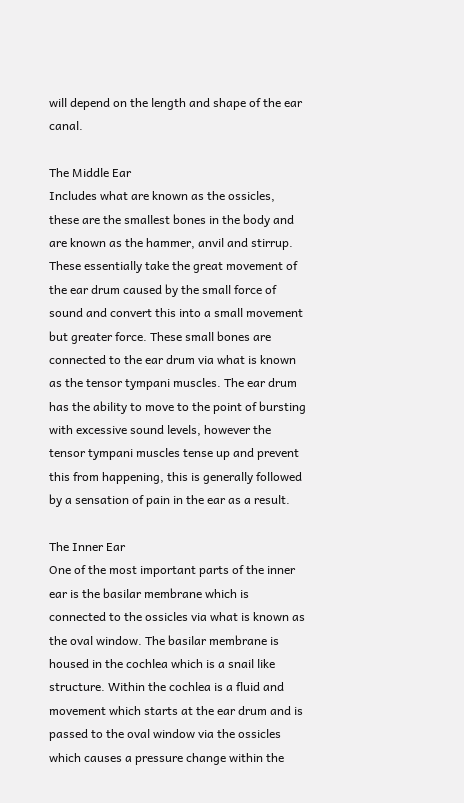will depend on the length and shape of the ear canal.

The Middle Ear
Includes what are known as the ossicles, these are the smallest bones in the body and are known as the hammer, anvil and stirrup.  These essentially take the great movement of the ear drum caused by the small force of sound and convert this into a small movement but greater force. These small bones are connected to the ear drum via what is known as the tensor tympani muscles. The ear drum has the ability to move to the point of bursting with excessive sound levels, however the tensor tympani muscles tense up and prevent this from happening, this is generally followed by a sensation of pain in the ear as a result.

The Inner Ear
One of the most important parts of the inner ear is the basilar membrane which is connected to the ossicles via what is known as the oval window. The basilar membrane is housed in the cochlea which is a snail like structure. Within the cochlea is a fluid and movement which starts at the ear drum and is passed to the oval window via the ossicles which causes a pressure change within the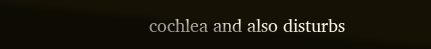cochlea and also disturbs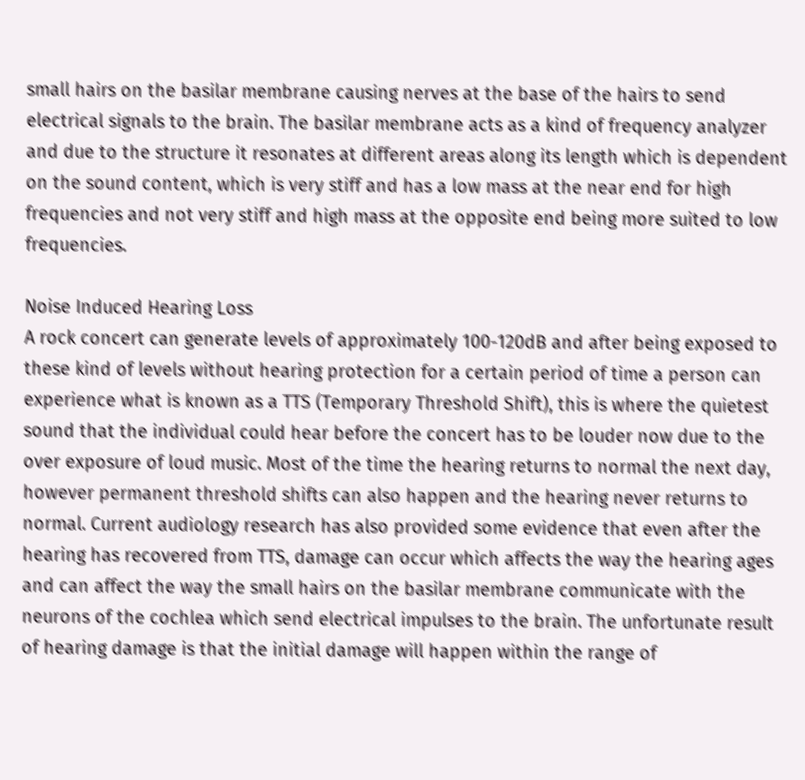small hairs on the basilar membrane causing nerves at the base of the hairs to send electrical signals to the brain. The basilar membrane acts as a kind of frequency analyzer and due to the structure it resonates at different areas along its length which is dependent on the sound content, which is very stiff and has a low mass at the near end for high frequencies and not very stiff and high mass at the opposite end being more suited to low frequencies.

Noise Induced Hearing Loss
A rock concert can generate levels of approximately 100-120dB and after being exposed to these kind of levels without hearing protection for a certain period of time a person can experience what is known as a TTS (Temporary Threshold Shift), this is where the quietest sound that the individual could hear before the concert has to be louder now due to the over exposure of loud music. Most of the time the hearing returns to normal the next day, however permanent threshold shifts can also happen and the hearing never returns to normal. Current audiology research has also provided some evidence that even after the hearing has recovered from TTS, damage can occur which affects the way the hearing ages and can affect the way the small hairs on the basilar membrane communicate with the neurons of the cochlea which send electrical impulses to the brain. The unfortunate result of hearing damage is that the initial damage will happen within the range of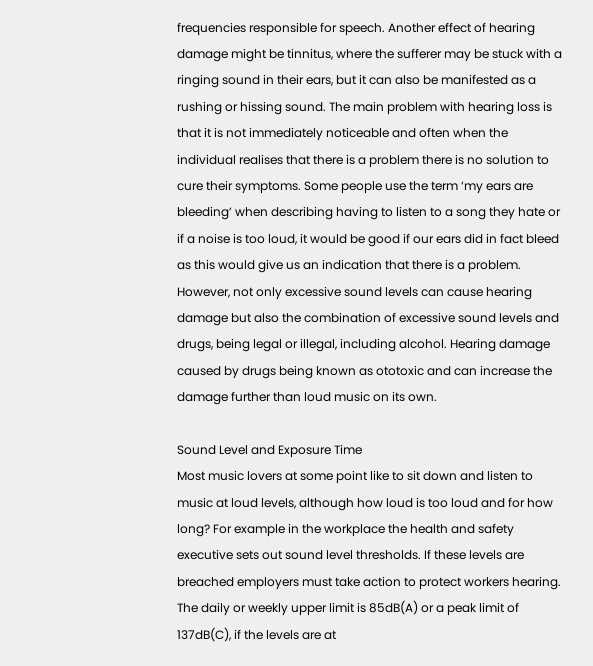frequencies responsible for speech. Another effect of hearing damage might be tinnitus, where the sufferer may be stuck with a ringing sound in their ears, but it can also be manifested as a rushing or hissing sound. The main problem with hearing loss is that it is not immediately noticeable and often when the individual realises that there is a problem there is no solution to cure their symptoms. Some people use the term ‘my ears are bleeding’ when describing having to listen to a song they hate or if a noise is too loud, it would be good if our ears did in fact bleed as this would give us an indication that there is a problem. However, not only excessive sound levels can cause hearing damage but also the combination of excessive sound levels and drugs, being legal or illegal, including alcohol. Hearing damage caused by drugs being known as ototoxic and can increase the damage further than loud music on its own.

Sound Level and Exposure Time
Most music lovers at some point like to sit down and listen to music at loud levels, although how loud is too loud and for how long? For example in the workplace the health and safety executive sets out sound level thresholds. If these levels are breached employers must take action to protect workers hearing. The daily or weekly upper limit is 85dB(A) or a peak limit of 137dB(C), if the levels are at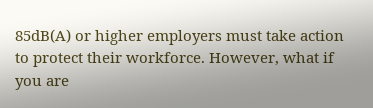85dB(A) or higher employers must take action to protect their workforce. However, what if you are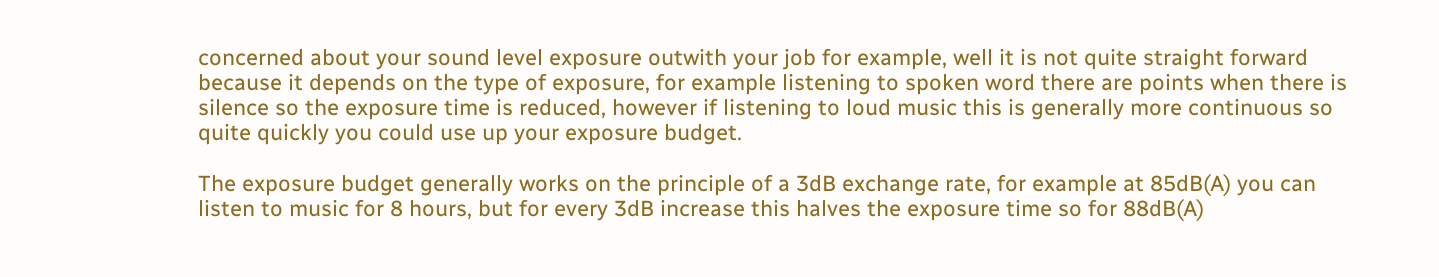concerned about your sound level exposure outwith your job for example, well it is not quite straight forward because it depends on the type of exposure, for example listening to spoken word there are points when there is silence so the exposure time is reduced, however if listening to loud music this is generally more continuous so quite quickly you could use up your exposure budget.

The exposure budget generally works on the principle of a 3dB exchange rate, for example at 85dB(A) you can listen to music for 8 hours, but for every 3dB increase this halves the exposure time so for 88dB(A)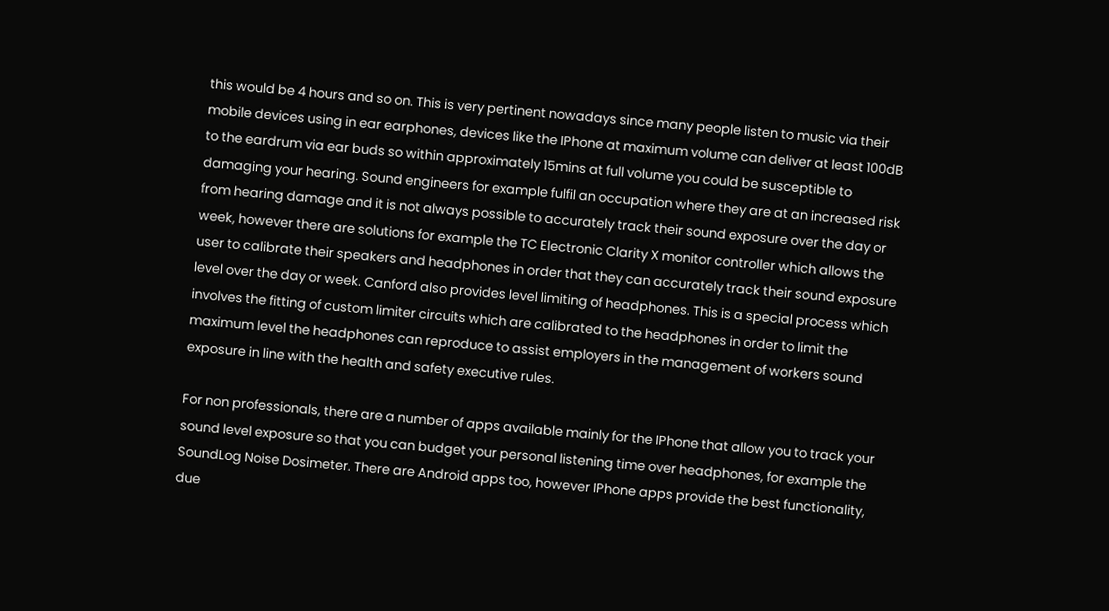this would be 4 hours and so on. This is very pertinent nowadays since many people listen to music via their mobile devices using in ear earphones, devices like the IPhone at maximum volume can deliver at least 100dB to the eardrum via ear buds so within approximately 15mins at full volume you could be susceptible to damaging your hearing. Sound engineers for example fulfil an occupation where they are at an increased risk from hearing damage and it is not always possible to accurately track their sound exposure over the day or week, however there are solutions for example the TC Electronic Clarity X monitor controller which allows the user to calibrate their speakers and headphones in order that they can accurately track their sound exposure level over the day or week. Canford also provides level limiting of headphones. This is a special process which involves the fitting of custom limiter circuits which are calibrated to the headphones in order to limit the maximum level the headphones can reproduce to assist employers in the management of workers sound exposure in line with the health and safety executive rules.

For non professionals, there are a number of apps available mainly for the IPhone that allow you to track your sound level exposure so that you can budget your personal listening time over headphones, for example the SoundLog Noise Dosimeter. There are Android apps too, however IPhone apps provide the best functionality, due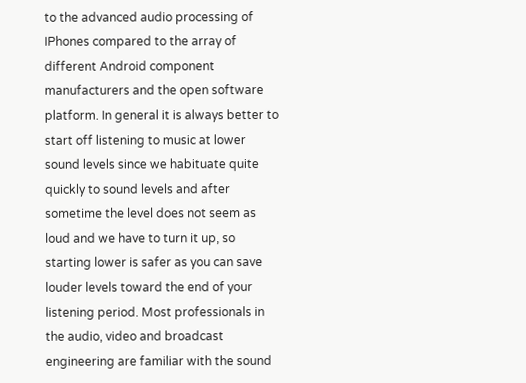to the advanced audio processing of IPhones compared to the array of different Android component manufacturers and the open software platform. In general it is always better to start off listening to music at lower sound levels since we habituate quite quickly to sound levels and after sometime the level does not seem as loud and we have to turn it up, so starting lower is safer as you can save louder levels toward the end of your listening period. Most professionals in the audio, video and broadcast engineering are familiar with the sound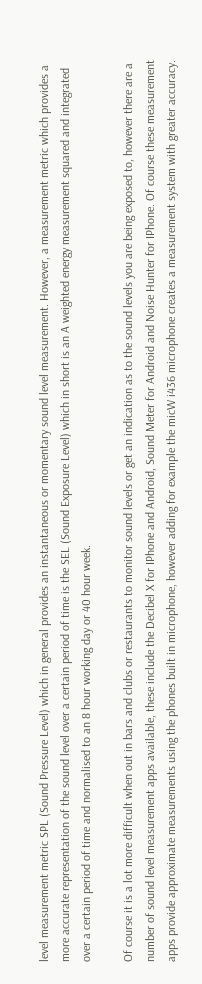level measurement metric SPL (Sound Pressure Level) which in general provides an instantaneous or momentary sound level measurement. However, a measurement metric which provides a more accurate representation of the sound level over a certain period of time is the SEL (Sound Exposure Level) which in short is an A weighted energy measurement squared and integrated over a certain period of time and normalised to an 8 hour working day or 40 hour week.

Of course it is a lot more difficult when out in bars and clubs or restaurants to monitor sound levels or get an indication as to the sound levels you are being exposed to, however there are a number of sound level measurement apps available, these include the Decibel X for IPhone and Android, Sound Meter for Android and Noise Hunter for IPhone. Of course these measurement apps provide approximate measurements using the phones built in microphone, however adding for example the micW i436 microphone creates a measurement system with greater accuracy.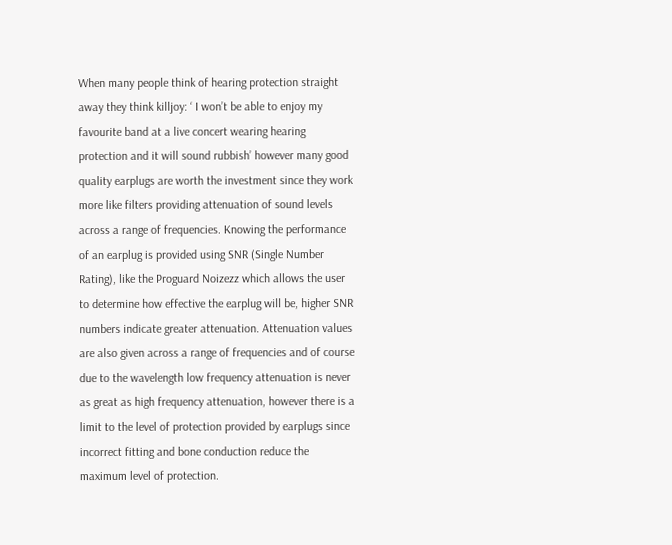When many people think of hearing protection straight away they think killjoy: ‘ I won’t be able to enjoy my favourite band at a live concert wearing hearing protection and it will sound rubbish’ however many good quality earplugs are worth the investment since they work more like filters providing attenuation of sound levels across a range of frequencies. Knowing the performance of an earplug is provided using SNR (Single Number Rating), like the Proguard Noizezz which allows the user to determine how effective the earplug will be, higher SNR numbers indicate greater attenuation. Attenuation values are also given across a range of frequencies and of course due to the wavelength low frequency attenuation is never as great as high frequency attenuation, however there is a limit to the level of protection provided by earplugs since incorrect fitting and bone conduction reduce the maximum level of protection.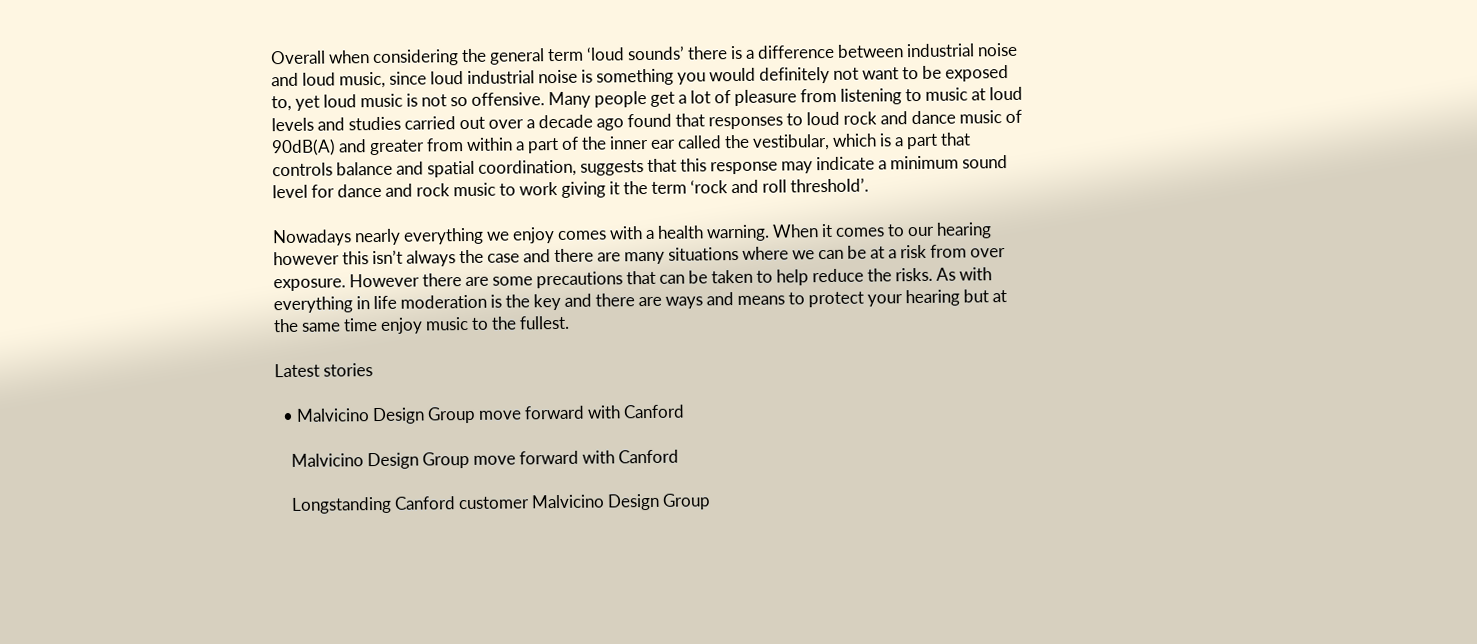Overall when considering the general term ‘loud sounds’ there is a difference between industrial noise and loud music, since loud industrial noise is something you would definitely not want to be exposed to, yet loud music is not so offensive. Many people get a lot of pleasure from listening to music at loud levels and studies carried out over a decade ago found that responses to loud rock and dance music of 90dB(A) and greater from within a part of the inner ear called the vestibular, which is a part that controls balance and spatial coordination, suggests that this response may indicate a minimum sound level for dance and rock music to work giving it the term ‘rock and roll threshold’.

Nowadays nearly everything we enjoy comes with a health warning. When it comes to our hearing however this isn’t always the case and there are many situations where we can be at a risk from over exposure. However there are some precautions that can be taken to help reduce the risks. As with everything in life moderation is the key and there are ways and means to protect your hearing but at the same time enjoy music to the fullest.

Latest stories

  • Malvicino Design Group move forward with Canford

    Malvicino Design Group move forward with Canford

    Longstanding Canford customer Malvicino Design Group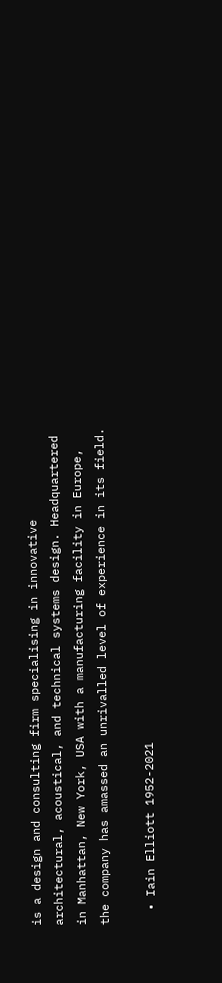is a design and consulting firm specialising in innovative architectural, acoustical, and technical systems design. Headquartered in Manhattan, New York, USA with a manufacturing facility in Europe, the company has amassed an unrivalled level of experience in its field.

  • Iain Elliott 1952-2021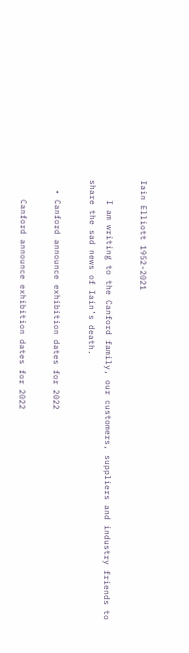Iain Elliott 1952-2021

    I am writing to the Canford family, our customers, suppliers and industry friends to share the sad news of Iain’s death.

  • Canford announce exhibition dates for 2022

    Canford announce exhibition dates for 2022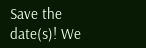Save the date(s)! We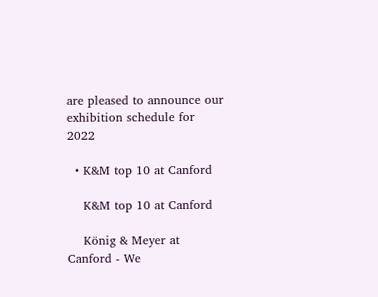are pleased to announce our exhibition schedule for 2022

  • K&M top 10 at Canford

    K&M top 10 at Canford

    König & Meyer at Canford - We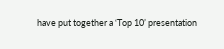have put together a ‘Top 10’ presentation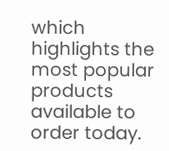which highlights the most popular products available to order today.